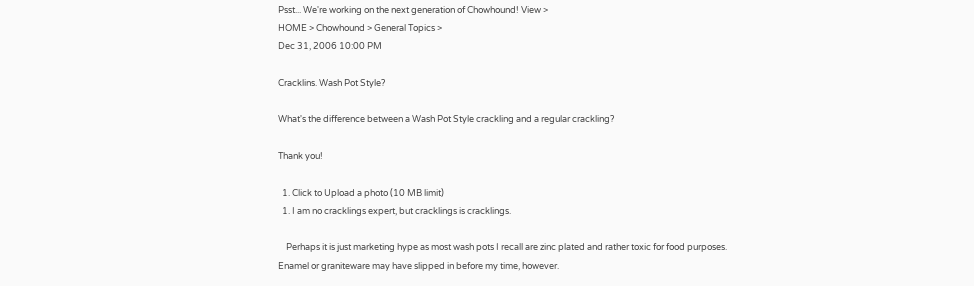Psst... We're working on the next generation of Chowhound! View >
HOME > Chowhound > General Topics >
Dec 31, 2006 10:00 PM

Cracklins. Wash Pot Style?

What's the difference between a Wash Pot Style crackling and a regular crackling?

Thank you!

  1. Click to Upload a photo (10 MB limit)
  1. I am no cracklings expert, but cracklings is cracklings.

    Perhaps it is just marketing hype as most wash pots I recall are zinc plated and rather toxic for food purposes. Enamel or graniteware may have slipped in before my time, however.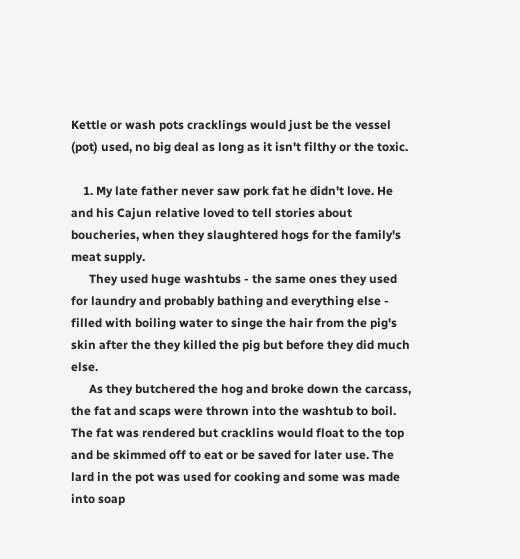Kettle or wash pots cracklings would just be the vessel (pot) used, no big deal as long as it isn't filthy or the toxic.

    1. My late father never saw pork fat he didn't love. He and his Cajun relative loved to tell stories about boucheries, when they slaughtered hogs for the family's meat supply.
      They used huge washtubs - the same ones they used for laundry and probably bathing and everything else - filled with boiling water to singe the hair from the pig's skin after the they killed the pig but before they did much else.
      As they butchered the hog and broke down the carcass, the fat and scaps were thrown into the washtub to boil. The fat was rendered but cracklins would float to the top and be skimmed off to eat or be saved for later use. The lard in the pot was used for cooking and some was made into soap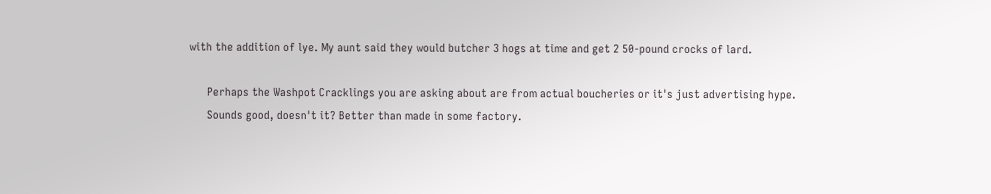with the addition of lye. My aunt said they would butcher 3 hogs at time and get 2 50-pound crocks of lard.

      Perhaps the Washpot Cracklings you are asking about are from actual boucheries or it's just advertising hype.
      Sounds good, doesn't it? Better than made in some factory.